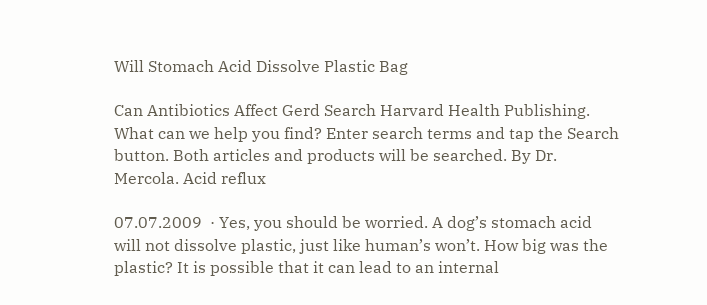Will Stomach Acid Dissolve Plastic Bag

Can Antibiotics Affect Gerd Search Harvard Health Publishing. What can we help you find? Enter search terms and tap the Search button. Both articles and products will be searched. By Dr. Mercola. Acid reflux

07.07.2009  · Yes, you should be worried. A dog’s stomach acid will not dissolve plastic, just like human’s won’t. How big was the plastic? It is possible that it can lead to an internal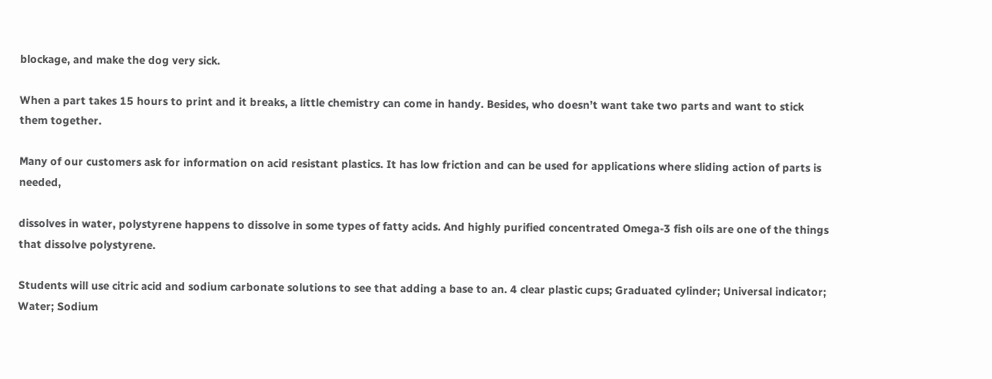blockage, and make the dog very sick.

When a part takes 15 hours to print and it breaks, a little chemistry can come in handy. Besides, who doesn’t want take two parts and want to stick them together.

Many of our customers ask for information on acid resistant plastics. It has low friction and can be used for applications where sliding action of parts is needed,

dissolves in water, polystyrene happens to dissolve in some types of fatty acids. And highly purified concentrated Omega-3 fish oils are one of the things that dissolve polystyrene.

Students will use citric acid and sodium carbonate solutions to see that adding a base to an. 4 clear plastic cups; Graduated cylinder; Universal indicator; Water; Sodium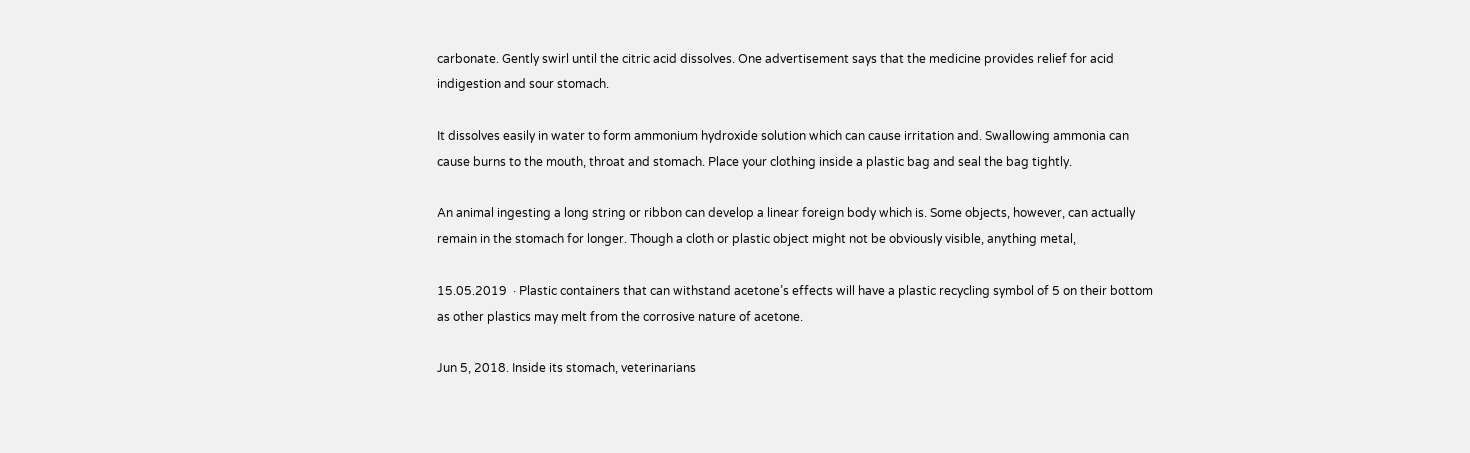carbonate. Gently swirl until the citric acid dissolves. One advertisement says that the medicine provides relief for acid indigestion and sour stomach.

It dissolves easily in water to form ammonium hydroxide solution which can cause irritation and. Swallowing ammonia can cause burns to the mouth, throat and stomach. Place your clothing inside a plastic bag and seal the bag tightly.

An animal ingesting a long string or ribbon can develop a linear foreign body which is. Some objects, however, can actually remain in the stomach for longer. Though a cloth or plastic object might not be obviously visible, anything metal,

15.05.2019  · Plastic containers that can withstand acetone’s effects will have a plastic recycling symbol of 5 on their bottom as other plastics may melt from the corrosive nature of acetone.

Jun 5, 2018. Inside its stomach, veterinarians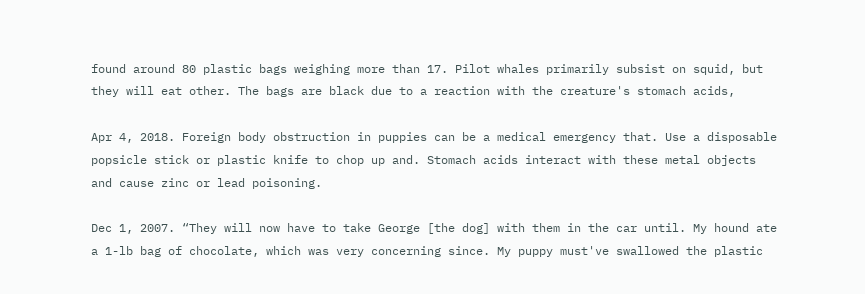found around 80 plastic bags weighing more than 17. Pilot whales primarily subsist on squid, but they will eat other. The bags are black due to a reaction with the creature's stomach acids,

Apr 4, 2018. Foreign body obstruction in puppies can be a medical emergency that. Use a disposable popsicle stick or plastic knife to chop up and. Stomach acids interact with these metal objects and cause zinc or lead poisoning.

Dec 1, 2007. “They will now have to take George [the dog] with them in the car until. My hound ate a 1-lb bag of chocolate, which was very concerning since. My puppy must've swallowed the plastic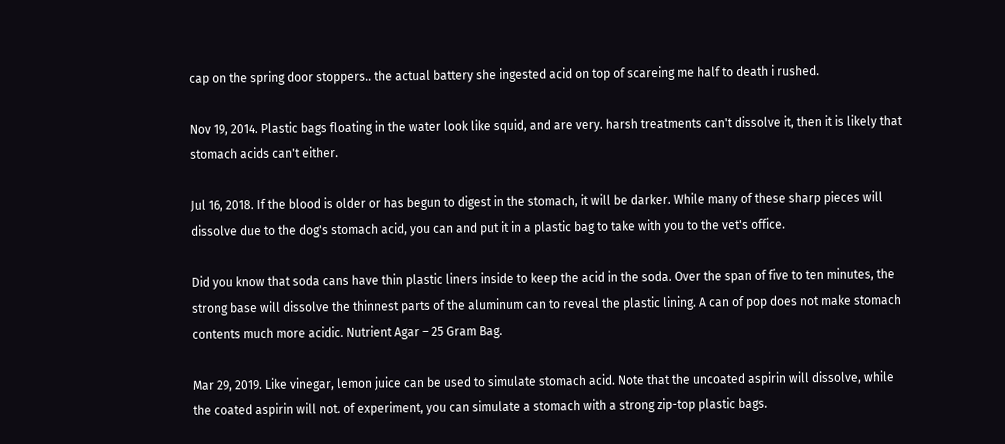cap on the spring door stoppers.. the actual battery she ingested acid on top of scareing me half to death i rushed.

Nov 19, 2014. Plastic bags floating in the water look like squid, and are very. harsh treatments can't dissolve it, then it is likely that stomach acids can't either.

Jul 16, 2018. If the blood is older or has begun to digest in the stomach, it will be darker. While many of these sharp pieces will dissolve due to the dog's stomach acid, you can and put it in a plastic bag to take with you to the vet's office.

Did you know that soda cans have thin plastic liners inside to keep the acid in the soda. Over the span of five to ten minutes, the strong base will dissolve the thinnest parts of the aluminum can to reveal the plastic lining. A can of pop does not make stomach contents much more acidic. Nutrient Agar – 25 Gram Bag.

Mar 29, 2019. Like vinegar, lemon juice can be used to simulate stomach acid. Note that the uncoated aspirin will dissolve, while the coated aspirin will not. of experiment, you can simulate a stomach with a strong zip-top plastic bags.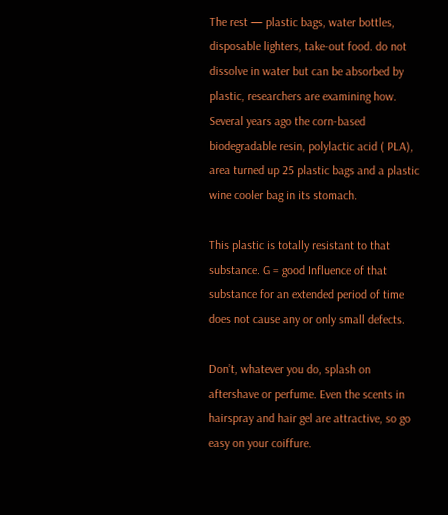The rest — plastic bags, water bottles, disposable lighters, take-out food. do not dissolve in water but can be absorbed by plastic, researchers are examining how. Several years ago the corn-based biodegradable resin, polylactic acid ( PLA), area turned up 25 plastic bags and a plastic wine cooler bag in its stomach.

This plastic is totally resistant to that substance. G = good Influence of that substance for an extended period of time does not cause any or only small defects.

Don’t, whatever you do, splash on aftershave or perfume. Even the scents in hairspray and hair gel are attractive, so go easy on your coiffure.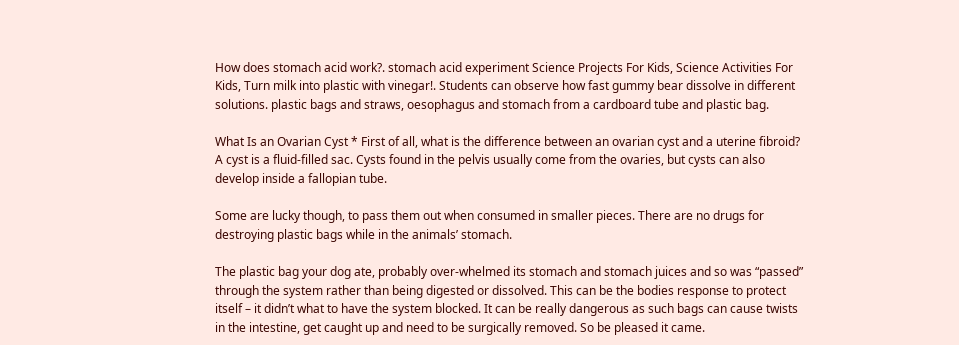How does stomach acid work?. stomach acid experiment Science Projects For Kids, Science Activities For Kids, Turn milk into plastic with vinegar!. Students can observe how fast gummy bear dissolve in different solutions. plastic bags and straws, oesophagus and stomach from a cardboard tube and plastic bag.

What Is an Ovarian Cyst * First of all, what is the difference between an ovarian cyst and a uterine fibroid? A cyst is a fluid-filled sac. Cysts found in the pelvis usually come from the ovaries, but cysts can also develop inside a fallopian tube.

Some are lucky though, to pass them out when consumed in smaller pieces. There are no drugs for destroying plastic bags while in the animals’ stomach.

The plastic bag your dog ate, probably over-whelmed its stomach and stomach juices and so was “passed” through the system rather than being digested or dissolved. This can be the bodies response to protect itself – it didn’t what to have the system blocked. It can be really dangerous as such bags can cause twists in the intestine, get caught up and need to be surgically removed. So be pleased it came.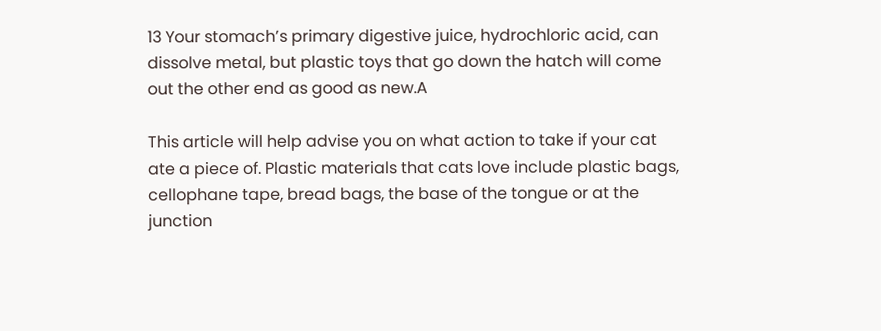13 Your stomach’s primary digestive juice, hydrochloric acid, can dissolve metal, but plastic toys that go down the hatch will come out the other end as good as new.A

This article will help advise you on what action to take if your cat ate a piece of. Plastic materials that cats love include plastic bags, cellophane tape, bread bags, the base of the tongue or at the junction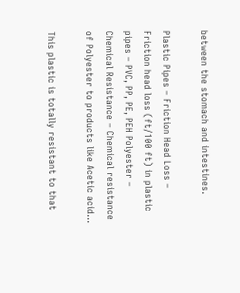between the stomach and intestines.

Plastic Pipes – Friction Head Loss – Friction head loss (ft/100 ft) in plastic pipes – PVC, PP, PE, PEH Polyester – Chemical Resistance – Chemical resistance of Polyester to products like Acetic acid…

This plastic is totally resistant to that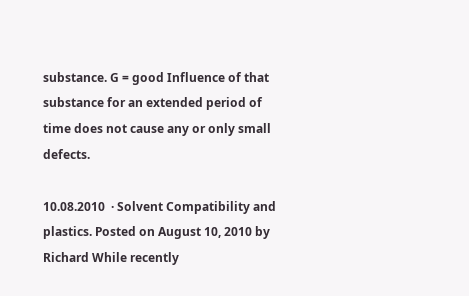substance. G = good Influence of that substance for an extended period of time does not cause any or only small defects.

10.08.2010  · Solvent Compatibility and plastics. Posted on August 10, 2010 by Richard While recently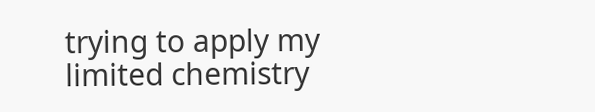trying to apply my limited chemistry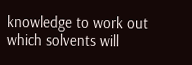knowledge to work out which solvents will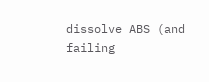dissolve ABS (and failing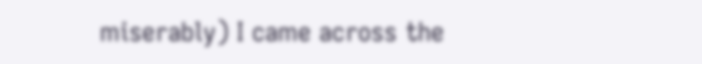miserably) I came across the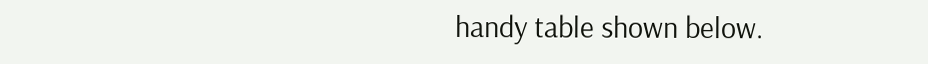handy table shown below.